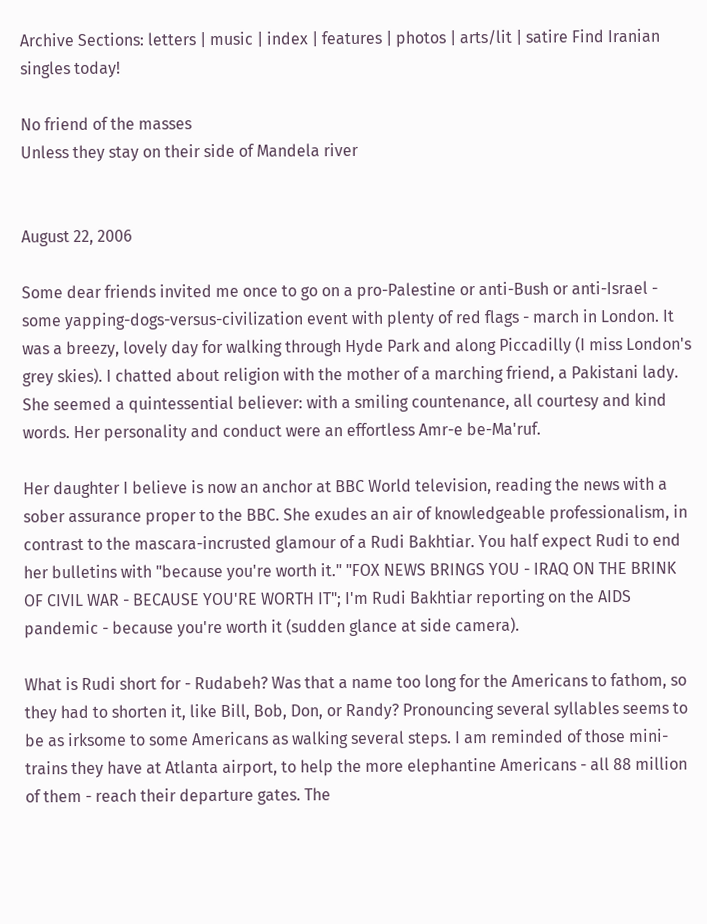Archive Sections: letters | music | index | features | photos | arts/lit | satire Find Iranian singles today!

No friend of the masses
Unless they stay on their side of Mandela river


August 22, 2006

Some dear friends invited me once to go on a pro-Palestine or anti-Bush or anti-Israel - some yapping-dogs-versus-civilization event with plenty of red flags - march in London. It was a breezy, lovely day for walking through Hyde Park and along Piccadilly (I miss London's grey skies). I chatted about religion with the mother of a marching friend, a Pakistani lady. She seemed a quintessential believer: with a smiling countenance, all courtesy and kind words. Her personality and conduct were an effortless Amr-e be-Ma'ruf.

Her daughter I believe is now an anchor at BBC World television, reading the news with a sober assurance proper to the BBC. She exudes an air of knowledgeable professionalism, in contrast to the mascara-incrusted glamour of a Rudi Bakhtiar. You half expect Rudi to end her bulletins with "because you're worth it." "FOX NEWS BRINGS YOU - IRAQ ON THE BRINK OF CIVIL WAR - BECAUSE YOU'RE WORTH IT"; I'm Rudi Bakhtiar reporting on the AIDS pandemic - because you're worth it (sudden glance at side camera).

What is Rudi short for - Rudabeh? Was that a name too long for the Americans to fathom, so they had to shorten it, like Bill, Bob, Don, or Randy? Pronouncing several syllables seems to be as irksome to some Americans as walking several steps. I am reminded of those mini-trains they have at Atlanta airport, to help the more elephantine Americans - all 88 million of them - reach their departure gates. The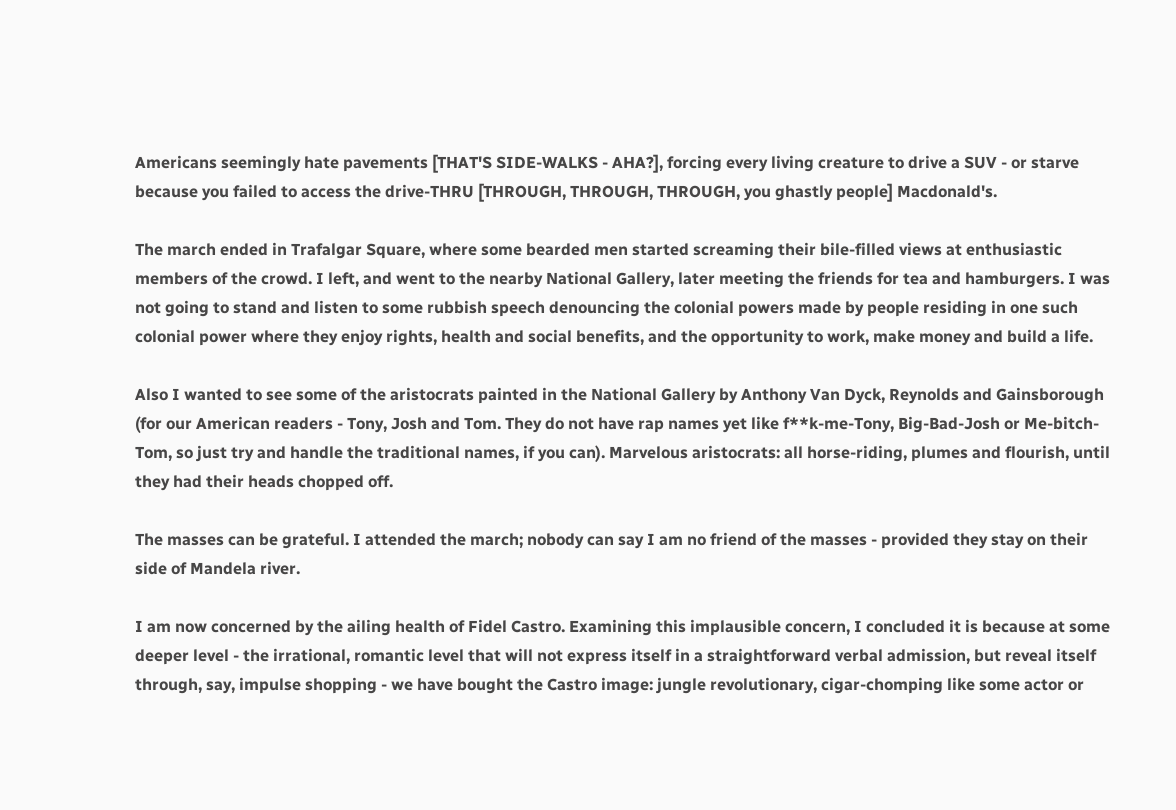Americans seemingly hate pavements [THAT'S SIDE-WALKS - AHA?], forcing every living creature to drive a SUV - or starve because you failed to access the drive-THRU [THROUGH, THROUGH, THROUGH, you ghastly people] Macdonald's.

The march ended in Trafalgar Square, where some bearded men started screaming their bile-filled views at enthusiastic members of the crowd. I left, and went to the nearby National Gallery, later meeting the friends for tea and hamburgers. I was not going to stand and listen to some rubbish speech denouncing the colonial powers made by people residing in one such colonial power where they enjoy rights, health and social benefits, and the opportunity to work, make money and build a life.

Also I wanted to see some of the aristocrats painted in the National Gallery by Anthony Van Dyck, Reynolds and Gainsborough (for our American readers - Tony, Josh and Tom. They do not have rap names yet like f**k-me-Tony, Big-Bad-Josh or Me-bitch-Tom, so just try and handle the traditional names, if you can). Marvelous aristocrats: all horse-riding, plumes and flourish, until they had their heads chopped off.

The masses can be grateful. I attended the march; nobody can say I am no friend of the masses - provided they stay on their side of Mandela river.

I am now concerned by the ailing health of Fidel Castro. Examining this implausible concern, I concluded it is because at some deeper level - the irrational, romantic level that will not express itself in a straightforward verbal admission, but reveal itself through, say, impulse shopping - we have bought the Castro image: jungle revolutionary, cigar-chomping like some actor or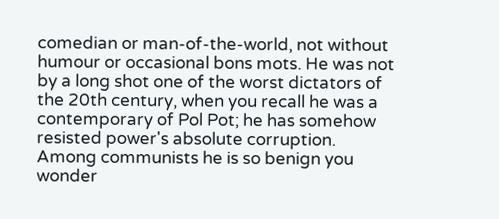comedian or man-of-the-world, not without humour or occasional bons mots. He was not by a long shot one of the worst dictators of the 20th century, when you recall he was a contemporary of Pol Pot; he has somehow resisted power's absolute corruption. Among communists he is so benign you wonder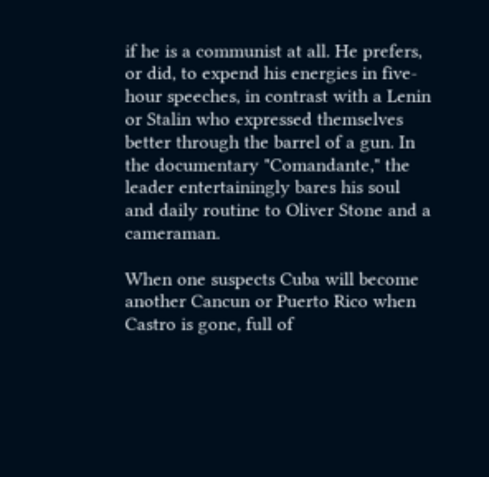if he is a communist at all. He prefers, or did, to expend his energies in five-hour speeches, in contrast with a Lenin or Stalin who expressed themselves better through the barrel of a gun. In the documentary "Comandante," the leader entertainingly bares his soul and daily routine to Oliver Stone and a cameraman.

When one suspects Cuba will become another Cancun or Puerto Rico when Castro is gone, full of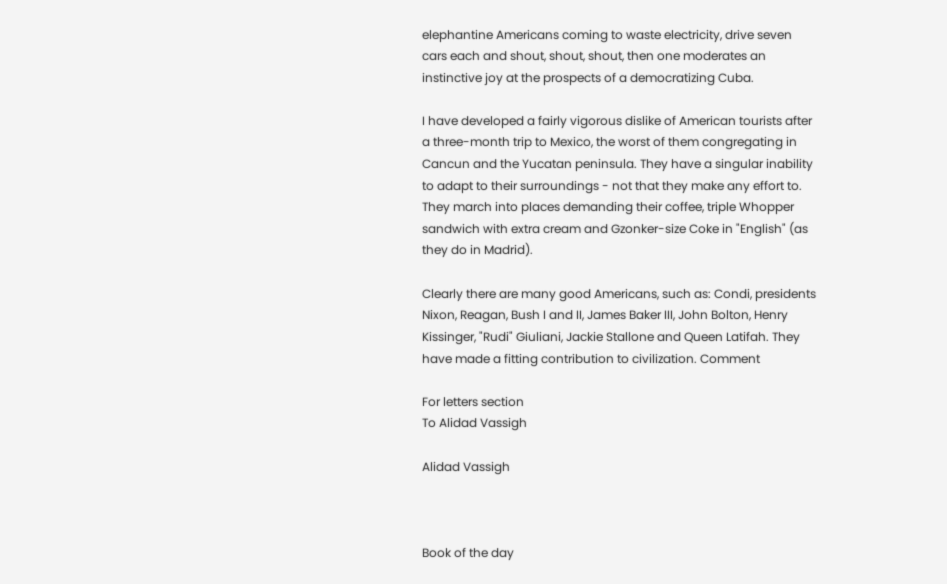elephantine Americans coming to waste electricity, drive seven cars each and shout, shout, shout, then one moderates an instinctive joy at the prospects of a democratizing Cuba.

I have developed a fairly vigorous dislike of American tourists after a three-month trip to Mexico, the worst of them congregating in Cancun and the Yucatan peninsula. They have a singular inability to adapt to their surroundings - not that they make any effort to. They march into places demanding their coffee, triple Whopper sandwich with extra cream and Gzonker-size Coke in "English" (as they do in Madrid).

Clearly there are many good Americans, such as: Condi, presidents Nixon, Reagan, Bush I and II, James Baker III, John Bolton, Henry Kissinger, "Rudi" Giuliani, Jackie Stallone and Queen Latifah. They have made a fitting contribution to civilization. Comment

For letters section
To Alidad Vassigh

Alidad Vassigh



Book of the day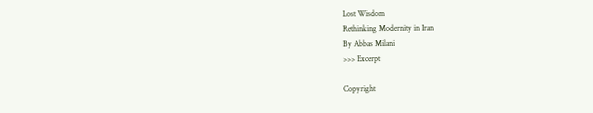Lost Wisdom
Rethinking Modernity in Iran
By Abbas Milani
>>> Excerpt

Copyright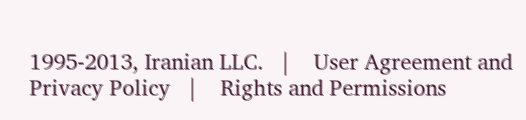1995-2013, Iranian LLC.   |    User Agreement and Privacy Policy   |    Rights and Permissions